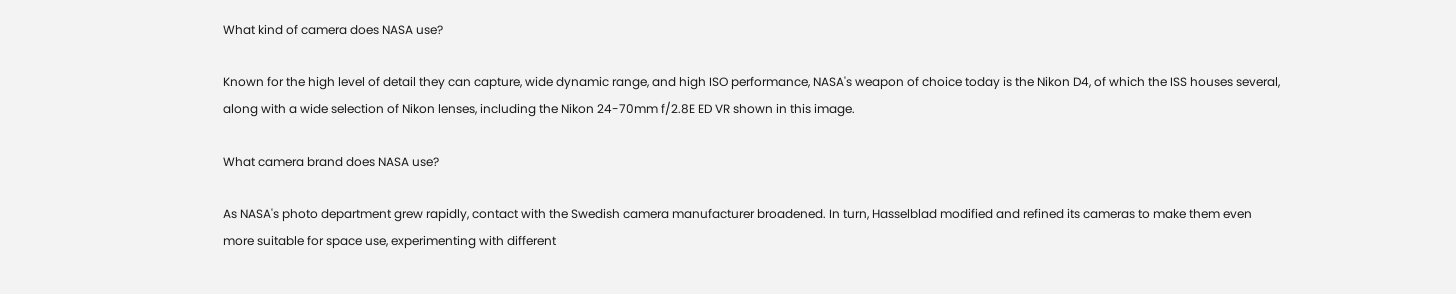What kind of camera does NASA use?

Known for the high level of detail they can capture, wide dynamic range, and high ISO performance, NASA's weapon of choice today is the Nikon D4, of which the ISS houses several, along with a wide selection of Nikon lenses, including the Nikon 24-70mm f/2.8E ED VR shown in this image.

What camera brand does NASA use?

As NASA's photo department grew rapidly, contact with the Swedish camera manufacturer broadened. In turn, Hasselblad modified and refined its cameras to make them even more suitable for space use, experimenting with different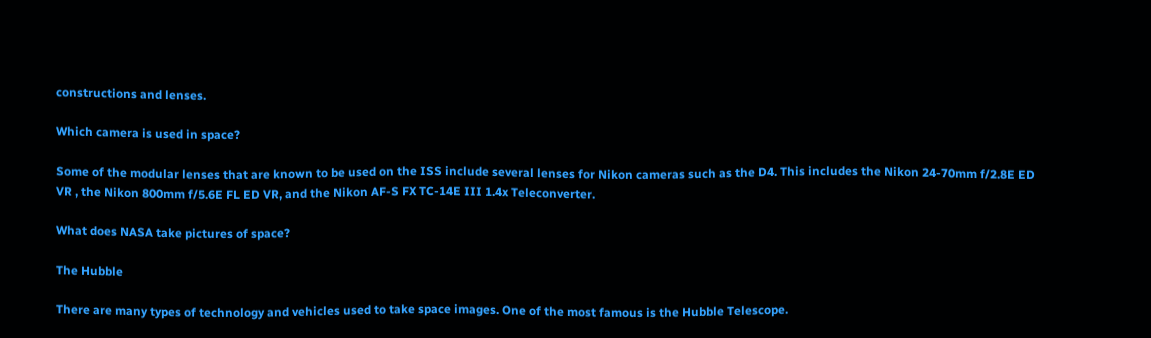constructions and lenses.

Which camera is used in space?

Some of the modular lenses that are known to be used on the ISS include several lenses for Nikon cameras such as the D4. This includes the Nikon 24-70mm f/2.8E ED VR , the Nikon 800mm f/5.6E FL ED VR, and the Nikon AF-S FX TC-14E III 1.4x Teleconverter.

What does NASA take pictures of space?

The Hubble

There are many types of technology and vehicles used to take space images. One of the most famous is the Hubble Telescope.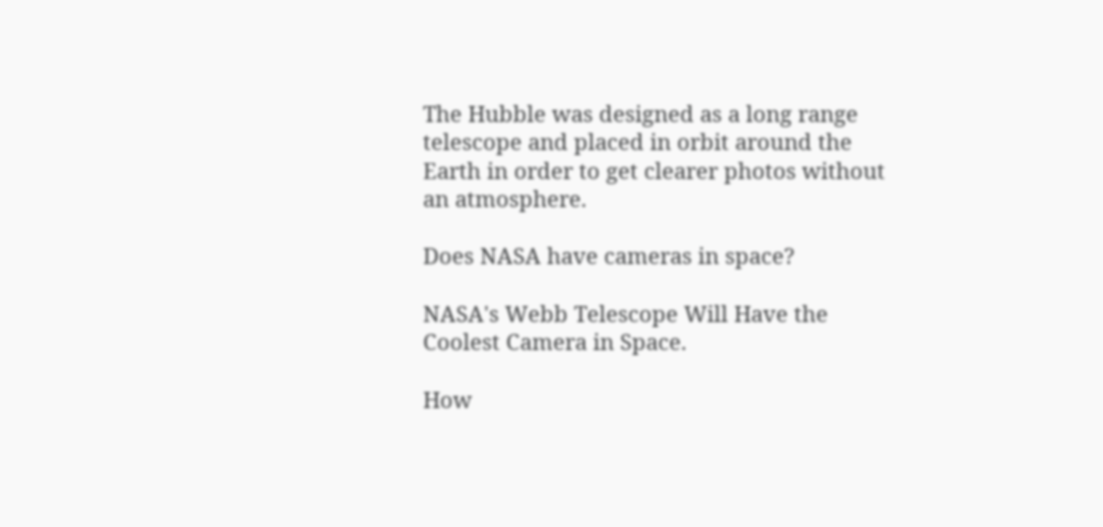The Hubble was designed as a long range telescope and placed in orbit around the Earth in order to get clearer photos without an atmosphere.

Does NASA have cameras in space?

NASA's Webb Telescope Will Have the Coolest Camera in Space.

How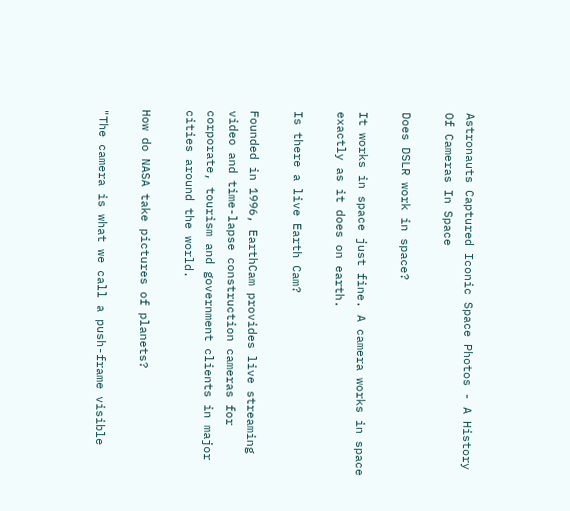Astronauts Captured Iconic Space Photos - A History Of Cameras In Space

Does DSLR work in space?

It works in space just fine. A camera works in space exactly as it does on earth.

Is there a live Earth Cam?

Founded in 1996, EarthCam provides live streaming video and time-lapse construction cameras for corporate, tourism and government clients in major cities around the world.

How do NASA take pictures of planets?

"The camera is what we call a push-frame visible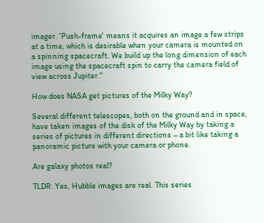imager. 'Push-frame' means it acquires an image a few strips at a time, which is desirable when your camera is mounted on a spinning spacecraft. We build up the long dimension of each image using the spacecraft spin to carry the camera field of view across Jupiter."

How does NASA get pictures of the Milky Way?

Several different telescopes, both on the ground and in space, have taken images of the disk of the Milky Way by taking a series of pictures in different directions – a bit like taking a panoramic picture with your camera or phone.

Are galaxy photos real?

TLDR: Yes, Hubble images are real. This series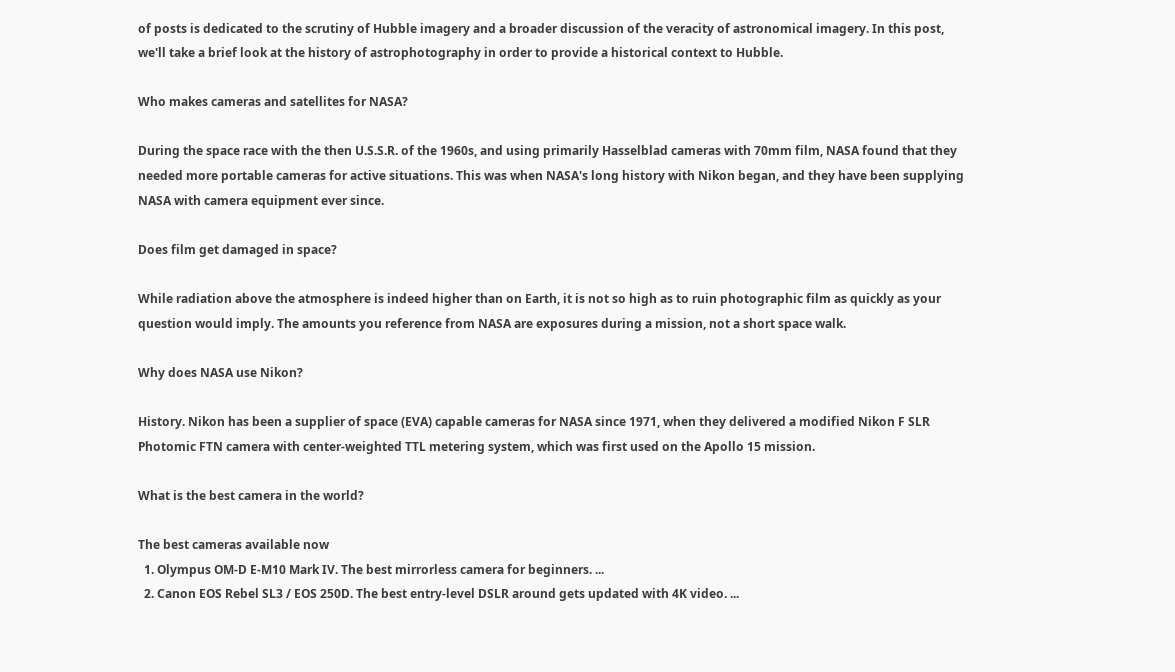of posts is dedicated to the scrutiny of Hubble imagery and a broader discussion of the veracity of astronomical imagery. In this post, we'll take a brief look at the history of astrophotography in order to provide a historical context to Hubble.

Who makes cameras and satellites for NASA?

During the space race with the then U.S.S.R. of the 1960s, and using primarily Hasselblad cameras with 70mm film, NASA found that they needed more portable cameras for active situations. This was when NASA's long history with Nikon began, and they have been supplying NASA with camera equipment ever since.

Does film get damaged in space?

While radiation above the atmosphere is indeed higher than on Earth, it is not so high as to ruin photographic film as quickly as your question would imply. The amounts you reference from NASA are exposures during a mission, not a short space walk.

Why does NASA use Nikon?

History. Nikon has been a supplier of space (EVA) capable cameras for NASA since 1971, when they delivered a modified Nikon F SLR Photomic FTN camera with center-weighted TTL metering system, which was first used on the Apollo 15 mission.

What is the best camera in the world?

The best cameras available now
  1. Olympus OM-D E-M10 Mark IV. The best mirrorless camera for beginners. ...
  2. Canon EOS Rebel SL3 / EOS 250D. The best entry-level DSLR around gets updated with 4K video. ...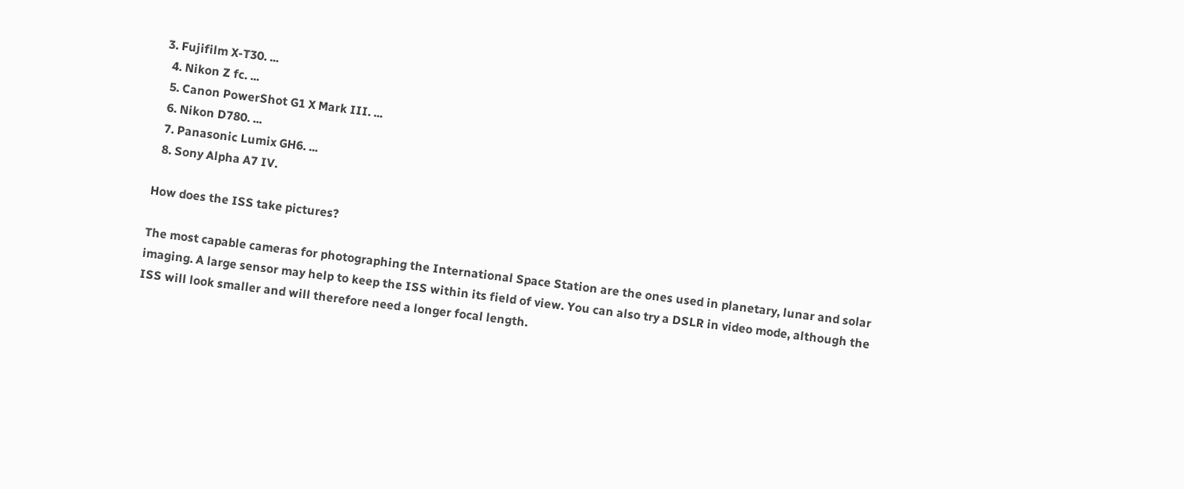3. Fujifilm X-T30. ...
  4. Nikon Z fc. ...
  5. Canon PowerShot G1 X Mark III. ...
  6. Nikon D780. ...
  7. Panasonic Lumix GH6. ...
  8. Sony Alpha A7 IV.

How does the ISS take pictures?

The most capable cameras for photographing the International Space Station are the ones used in planetary, lunar and solar imaging. A large sensor may help to keep the ISS within its field of view. You can also try a DSLR in video mode, although the ISS will look smaller and will therefore need a longer focal length.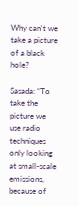Why can't we take a picture of a black hole?

Sasada: “To take the picture we use radio techniques only looking at small-scale emissions, because of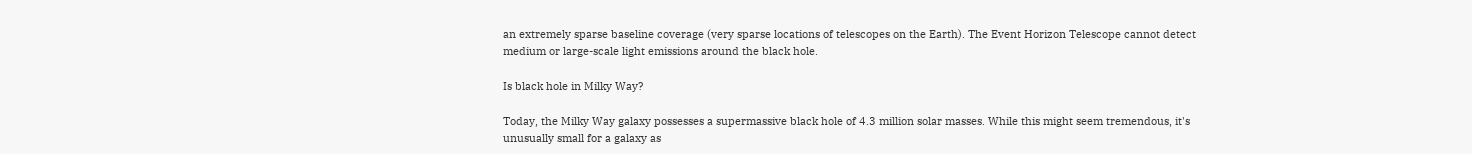an extremely sparse baseline coverage (very sparse locations of telescopes on the Earth). The Event Horizon Telescope cannot detect medium or large-scale light emissions around the black hole.

Is black hole in Milky Way?

Today, the Milky Way galaxy possesses a supermassive black hole of 4.3 million solar masses. While this might seem tremendous, it's unusually small for a galaxy as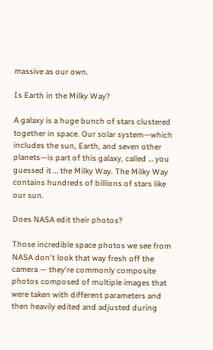massive as our own.

Is Earth in the Milky Way?

A galaxy is a huge bunch of stars clustered together in space. Our solar system—which includes the sun, Earth, and seven other planets—is part of this galaxy, called … you guessed it … the Milky Way. The Milky Way contains hundreds of billions of stars like our sun.

Does NASA edit their photos?

Those incredible space photos we see from NASA don't look that way fresh off the camera — they're commonly composite photos composed of multiple images that were taken with different parameters and then heavily edited and adjusted during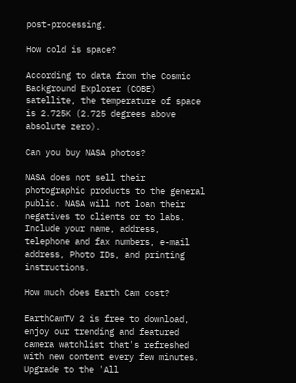post-processing.

How cold is space?

According to data from the Cosmic Background Explorer (COBE) satellite, the temperature of space is 2.725K (2.725 degrees above absolute zero).

Can you buy NASA photos?

NASA does not sell their photographic products to the general public. NASA will not loan their negatives to clients or to labs. Include your name, address, telephone and fax numbers, e-mail address, Photo IDs, and printing instructions.

How much does Earth Cam cost?

EarthCamTV 2 is free to download, enjoy our trending and featured camera watchlist that's refreshed with new content every few minutes. Upgrade to the 'All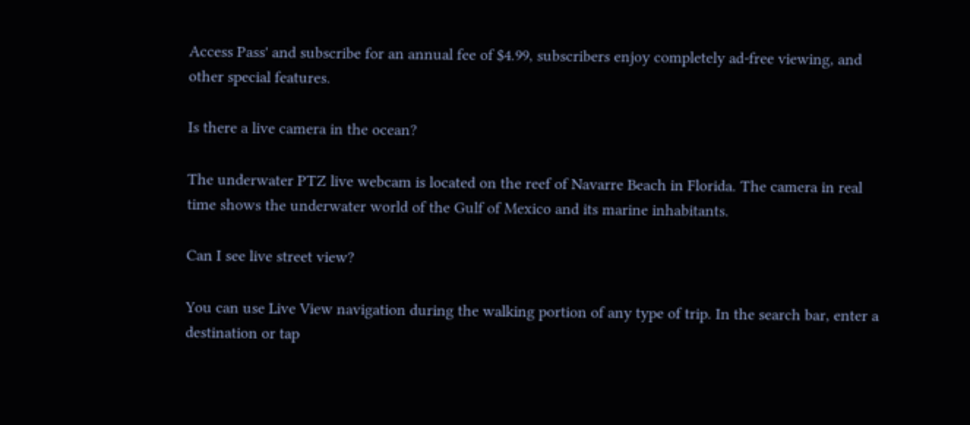Access Pass' and subscribe for an annual fee of $4.99, subscribers enjoy completely ad‐free viewing, and other special features.

Is there a live camera in the ocean?

The underwater PTZ live webcam is located on the reef of Navarre Beach in Florida. The camera in real time shows the underwater world of the Gulf of Mexico and its marine inhabitants.

Can I see live street view?

You can use Live View navigation during the walking portion of any type of trip. In the search bar, enter a destination or tap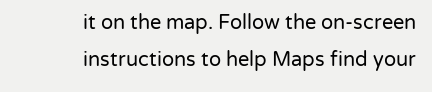it on the map. Follow the on-screen instructions to help Maps find your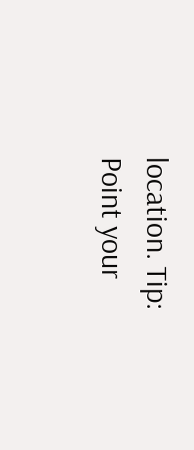location. Tip: Point your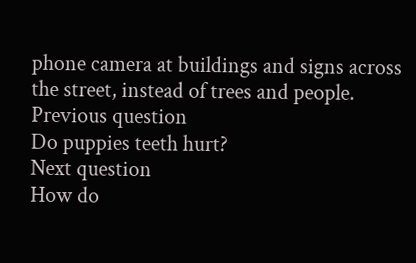phone camera at buildings and signs across the street, instead of trees and people.
Previous question
Do puppies teeth hurt?
Next question
How do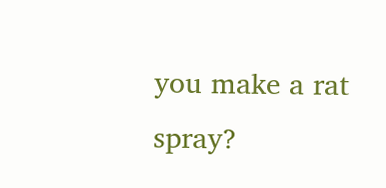you make a rat spray?